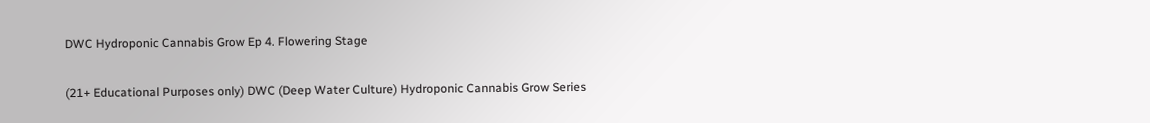DWC Hydroponic Cannabis Grow Ep 4. Flowering Stage

(21+ Educational Purposes only) DWC (Deep Water Culture) Hydroponic Cannabis Grow Series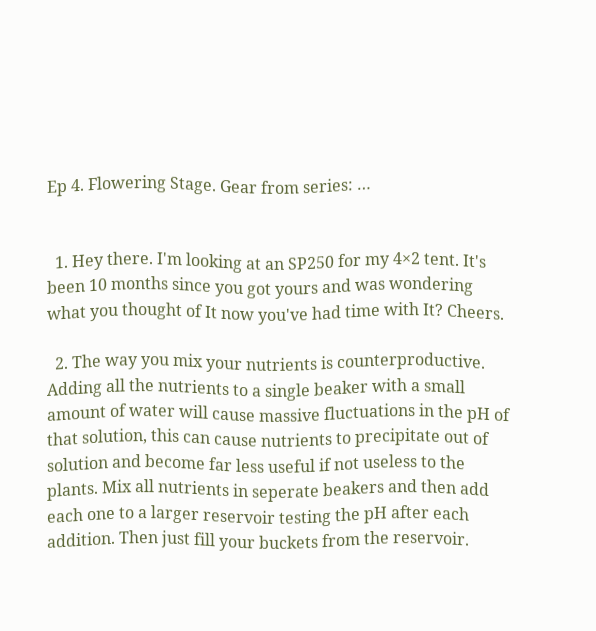Ep 4. Flowering Stage. Gear from series: …


  1. Hey there. I'm looking at an SP250 for my 4×2 tent. It's been 10 months since you got yours and was wondering what you thought of It now you've had time with It? Cheers.

  2. The way you mix your nutrients is counterproductive. Adding all the nutrients to a single beaker with a small amount of water will cause massive fluctuations in the pH of that solution, this can cause nutrients to precipitate out of solution and become far less useful if not useless to the plants. Mix all nutrients in seperate beakers and then add each one to a larger reservoir testing the pH after each addition. Then just fill your buckets from the reservoir.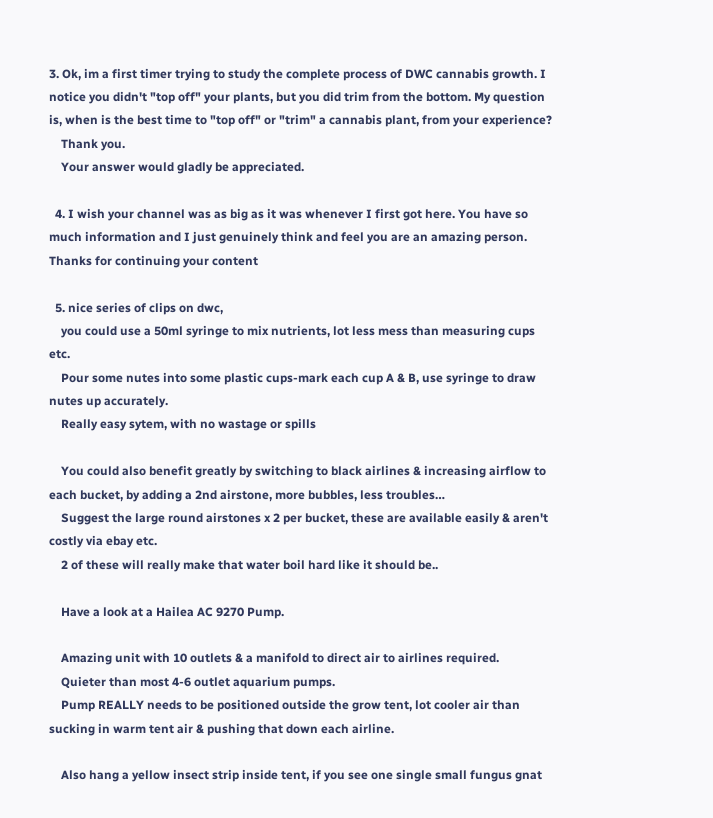3. Ok, im a first timer trying to study the complete process of DWC cannabis growth. I notice you didn't "top off" your plants, but you did trim from the bottom. My question is, when is the best time to "top off" or "trim" a cannabis plant, from your experience?
    Thank you.
    Your answer would gladly be appreciated.

  4. I wish your channel was as big as it was whenever I first got here. You have so much information and I just genuinely think and feel you are an amazing person. Thanks for continuing your content

  5. nice series of clips on dwc,
    you could use a 50ml syringe to mix nutrients, lot less mess than measuring cups etc.
    Pour some nutes into some plastic cups-mark each cup A & B, use syringe to draw nutes up accurately.
    Really easy sytem, with no wastage or spills

    You could also benefit greatly by switching to black airlines & increasing airflow to each bucket, by adding a 2nd airstone, more bubbles, less troubles…
    Suggest the large round airstones x 2 per bucket, these are available easily & aren't costly via ebay etc.
    2 of these will really make that water boil hard like it should be..

    Have a look at a Hailea AC 9270 Pump.

    Amazing unit with 10 outlets & a manifold to direct air to airlines required.
    Quieter than most 4-6 outlet aquarium pumps.
    Pump REALLY needs to be positioned outside the grow tent, lot cooler air than sucking in warm tent air & pushing that down each airline.

    Also hang a yellow insect strip inside tent, if you see one single small fungus gnat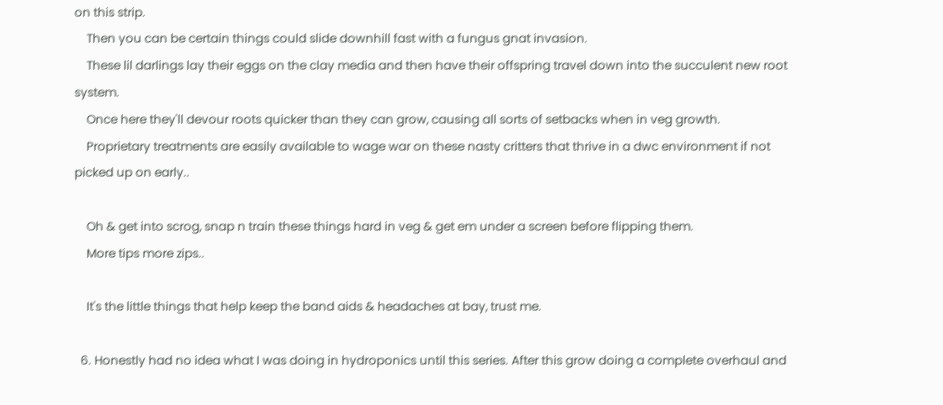on this strip.
    Then you can be certain things could slide downhill fast with a fungus gnat invasion.
    These lil darlings lay their eggs on the clay media and then have their offspring travel down into the succulent new root system.
    Once here they'll devour roots quicker than they can grow, causing all sorts of setbacks when in veg growth.
    Proprietary treatments are easily available to wage war on these nasty critters that thrive in a dwc environment if not picked up on early..

    Oh & get into scrog, snap n train these things hard in veg & get em under a screen before flipping them.
    More tips more zips..

    It's the little things that help keep the band aids & headaches at bay, trust me.

  6. Honestly had no idea what I was doing in hydroponics until this series. After this grow doing a complete overhaul and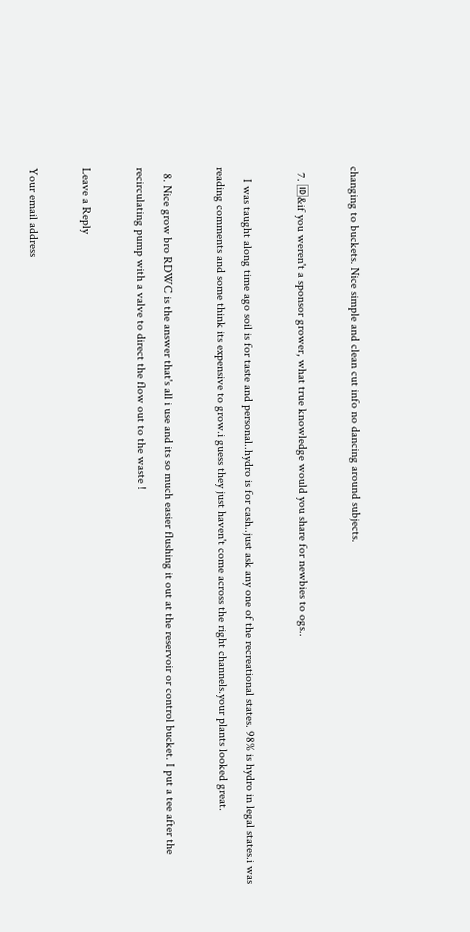changing to buckets. Nice simple and clean cut info no dancing around subjects.

  7. 🆔&if you weren't a sponsor grower, what true knowledge would you share for newbies to ogs..

    I was taught along time ago soil is for taste and personal..hydro is for cash..just ask any one of the recreational states. 98% is hydro in legal states.i was reading comments and some think its expensive to grow.i guess they just haven't come across the right channels.your plants looked great.

  8. Nice grow bro RDWC is the answer that's all i use and its so much easier flushing it out at the reservoir or control bucket. I put a tee after the recirculating pump with a valve to direct the flow out to the waste !

Leave a Reply

Your email address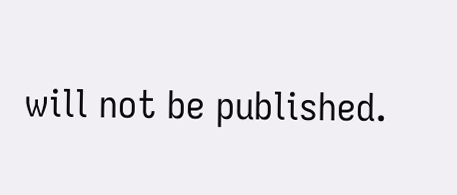will not be published.